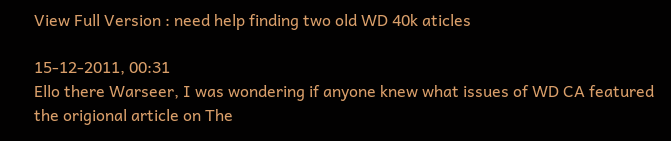View Full Version : need help finding two old WD 40k aticles

15-12-2011, 00:31
Ello there Warseer, I was wondering if anyone knew what issues of WD CA featured the origional article on The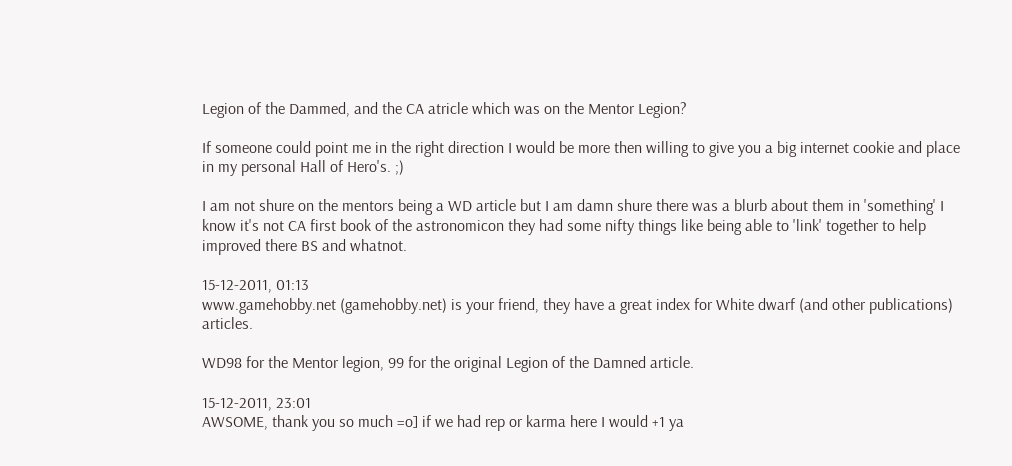Legion of the Dammed, and the CA atricle which was on the Mentor Legion?

If someone could point me in the right direction I would be more then willing to give you a big internet cookie and place in my personal Hall of Hero's. ;)

I am not shure on the mentors being a WD article but I am damn shure there was a blurb about them in 'something' I know it's not CA first book of the astronomicon they had some nifty things like being able to 'link' together to help improved there BS and whatnot.

15-12-2011, 01:13
www.gamehobby.net (gamehobby.net) is your friend, they have a great index for White dwarf (and other publications) articles.

WD98 for the Mentor legion, 99 for the original Legion of the Damned article.

15-12-2011, 23:01
AWSOME, thank you so much =o] if we had rep or karma here I would +1 ya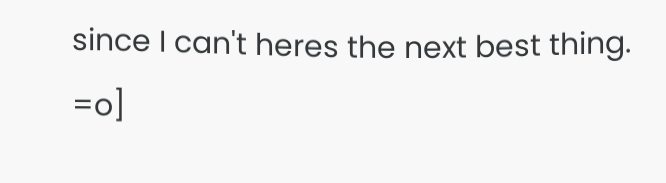since I can't heres the next best thing. =o]